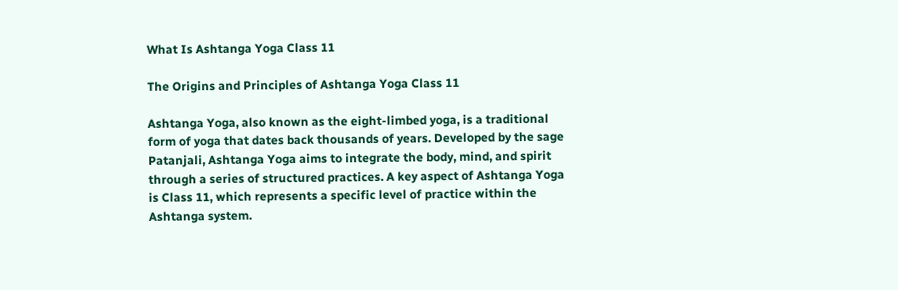What Is Ashtanga Yoga Class 11

The Origins and Principles of Ashtanga Yoga Class 11

Ashtanga Yoga, also known as the eight-limbed yoga, is a traditional form of yoga that dates back thousands of years. Developed by the sage Patanjali, Ashtanga Yoga aims to integrate the body, mind, and spirit through a series of structured practices. A key aspect of Ashtanga Yoga is Class 11, which represents a specific level of practice within the Ashtanga system.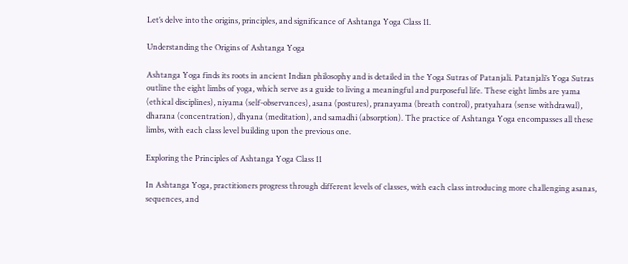Let’s delve into the origins, principles, and significance of Ashtanga Yoga Class 11.

Understanding the Origins of Ashtanga Yoga

Ashtanga Yoga finds its roots in ancient Indian philosophy and is detailed in the Yoga Sutras of Patanjali. Patanjali’s Yoga Sutras outline the eight limbs of yoga, which serve as a guide to living a meaningful and purposeful life. These eight limbs are yama (ethical disciplines), niyama (self-observances), asana (postures), pranayama (breath control), pratyahara (sense withdrawal), dharana (concentration), dhyana (meditation), and samadhi (absorption). The practice of Ashtanga Yoga encompasses all these limbs, with each class level building upon the previous one.

Exploring the Principles of Ashtanga Yoga Class 11

In Ashtanga Yoga, practitioners progress through different levels of classes, with each class introducing more challenging asanas, sequences, and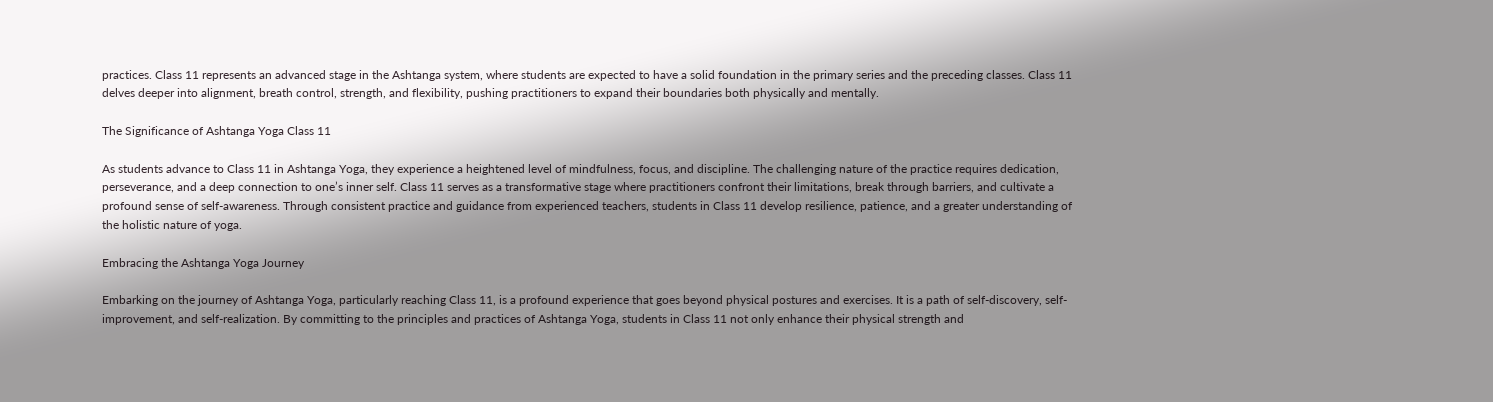practices. Class 11 represents an advanced stage in the Ashtanga system, where students are expected to have a solid foundation in the primary series and the preceding classes. Class 11 delves deeper into alignment, breath control, strength, and flexibility, pushing practitioners to expand their boundaries both physically and mentally.

The Significance of Ashtanga Yoga Class 11

As students advance to Class 11 in Ashtanga Yoga, they experience a heightened level of mindfulness, focus, and discipline. The challenging nature of the practice requires dedication, perseverance, and a deep connection to one’s inner self. Class 11 serves as a transformative stage where practitioners confront their limitations, break through barriers, and cultivate a profound sense of self-awareness. Through consistent practice and guidance from experienced teachers, students in Class 11 develop resilience, patience, and a greater understanding of the holistic nature of yoga.

Embracing the Ashtanga Yoga Journey

Embarking on the journey of Ashtanga Yoga, particularly reaching Class 11, is a profound experience that goes beyond physical postures and exercises. It is a path of self-discovery, self-improvement, and self-realization. By committing to the principles and practices of Ashtanga Yoga, students in Class 11 not only enhance their physical strength and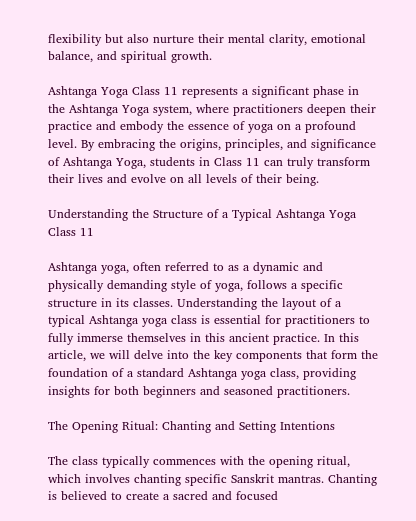flexibility but also nurture their mental clarity, emotional balance, and spiritual growth.

Ashtanga Yoga Class 11 represents a significant phase in the Ashtanga Yoga system, where practitioners deepen their practice and embody the essence of yoga on a profound level. By embracing the origins, principles, and significance of Ashtanga Yoga, students in Class 11 can truly transform their lives and evolve on all levels of their being.

Understanding the Structure of a Typical Ashtanga Yoga Class 11

Ashtanga yoga, often referred to as a dynamic and physically demanding style of yoga, follows a specific structure in its classes. Understanding the layout of a typical Ashtanga yoga class is essential for practitioners to fully immerse themselves in this ancient practice. In this article, we will delve into the key components that form the foundation of a standard Ashtanga yoga class, providing insights for both beginners and seasoned practitioners.

The Opening Ritual: Chanting and Setting Intentions

The class typically commences with the opening ritual, which involves chanting specific Sanskrit mantras. Chanting is believed to create a sacred and focused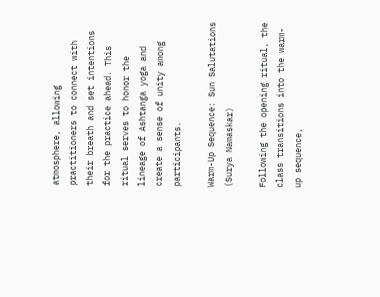atmosphere, allowing practitioners to connect with their breath and set intentions for the practice ahead. This ritual serves to honor the lineage of Ashtanga yoga and create a sense of unity among participants.

Warm-Up Sequence: Sun Salutations (Surya Namaskar)

Following the opening ritual, the class transitions into the warm-up sequence,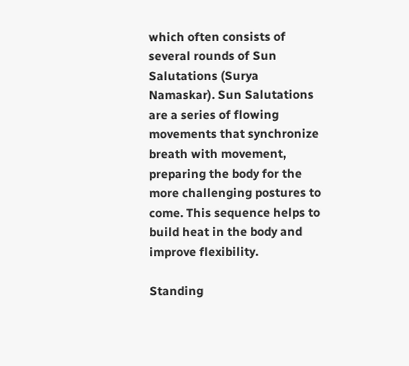which often consists of several rounds of Sun Salutations (Surya Namaskar). Sun Salutations are a series of flowing movements that synchronize breath with movement, preparing the body for the more challenging postures to come. This sequence helps to build heat in the body and improve flexibility.

Standing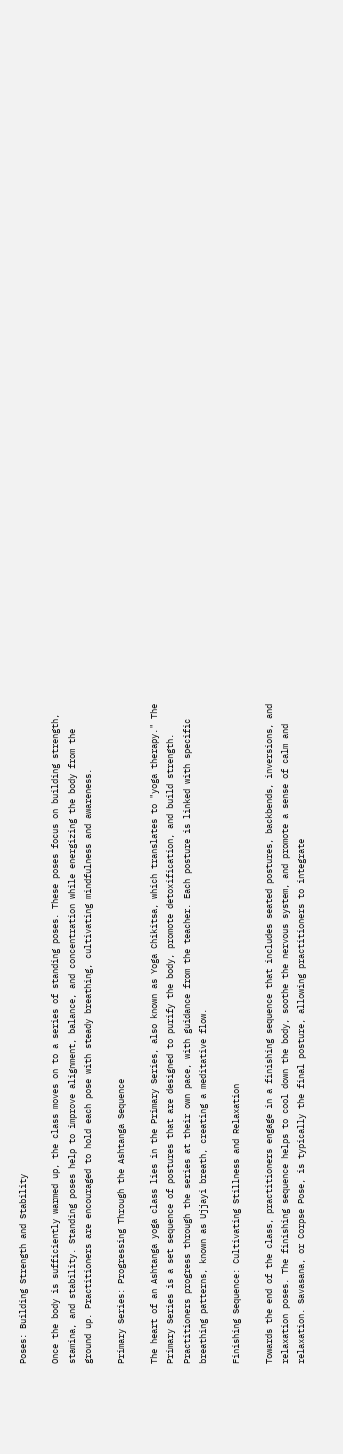Poses: Building Strength and Stability

Once the body is sufficiently warmed up, the class moves on to a series of standing poses. These poses focus on building strength, stamina, and stability. Standing poses help to improve alignment, balance, and concentration while energizing the body from the ground up. Practitioners are encouraged to hold each pose with steady breathing, cultivating mindfulness and awareness.

Primary Series: Progressing Through the Ashtanga Sequence

The heart of an Ashtanga yoga class lies in the Primary Series, also known as Yoga Chikitsa, which translates to "yoga therapy." The Primary Series is a set sequence of postures that are designed to purify the body, promote detoxification, and build strength. Practitioners progress through the series at their own pace, with guidance from the teacher. Each posture is linked with specific breathing patterns, known as Ujjayi breath, creating a meditative flow.

Finishing Sequence: Cultivating Stillness and Relaxation

Towards the end of the class, practitioners engage in a finishing sequence that includes seated postures, backbends, inversions, and relaxation poses. The finishing sequence helps to cool down the body, soothe the nervous system, and promote a sense of calm and relaxation. Savasana, or Corpse Pose, is typically the final posture, allowing practitioners to integrate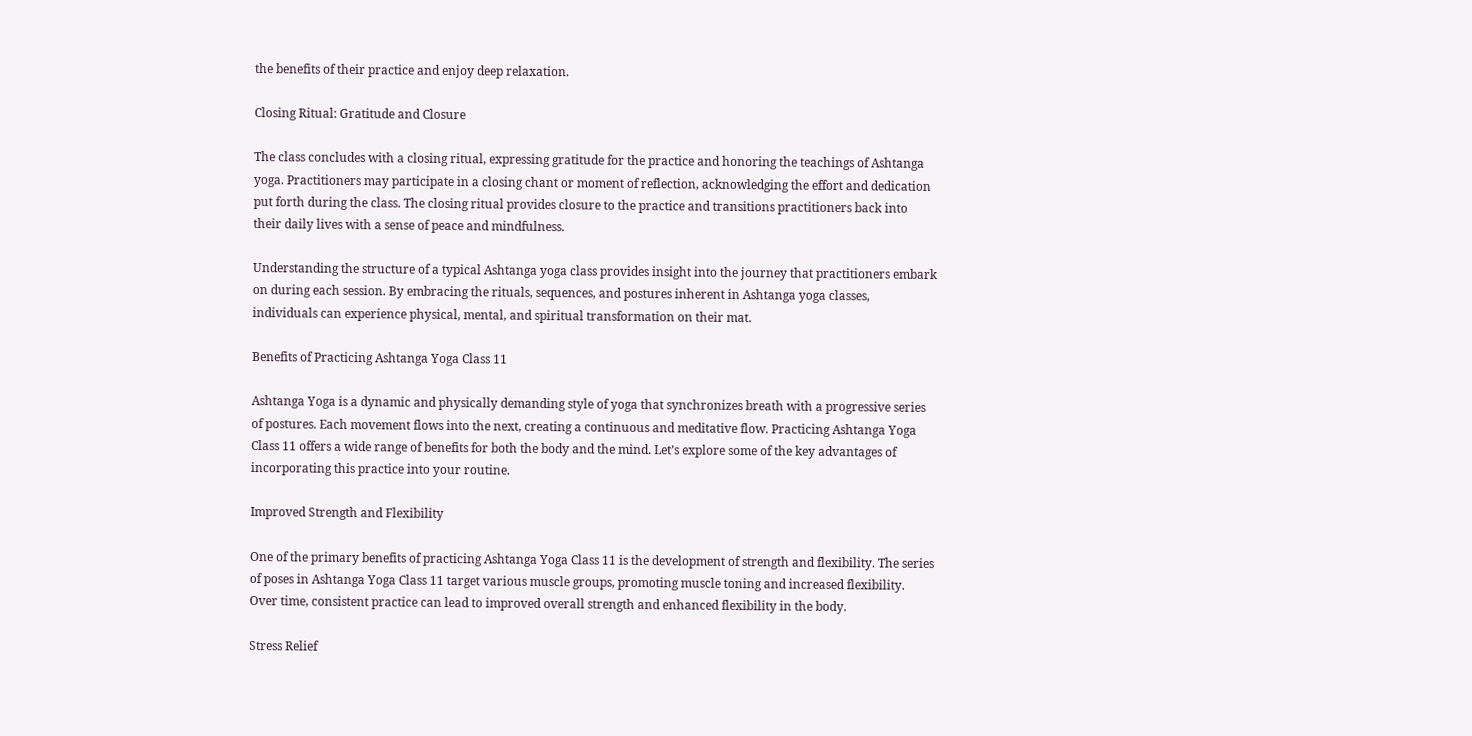the benefits of their practice and enjoy deep relaxation.

Closing Ritual: Gratitude and Closure

The class concludes with a closing ritual, expressing gratitude for the practice and honoring the teachings of Ashtanga yoga. Practitioners may participate in a closing chant or moment of reflection, acknowledging the effort and dedication put forth during the class. The closing ritual provides closure to the practice and transitions practitioners back into their daily lives with a sense of peace and mindfulness.

Understanding the structure of a typical Ashtanga yoga class provides insight into the journey that practitioners embark on during each session. By embracing the rituals, sequences, and postures inherent in Ashtanga yoga classes, individuals can experience physical, mental, and spiritual transformation on their mat.

Benefits of Practicing Ashtanga Yoga Class 11

Ashtanga Yoga is a dynamic and physically demanding style of yoga that synchronizes breath with a progressive series of postures. Each movement flows into the next, creating a continuous and meditative flow. Practicing Ashtanga Yoga Class 11 offers a wide range of benefits for both the body and the mind. Let’s explore some of the key advantages of incorporating this practice into your routine.

Improved Strength and Flexibility

One of the primary benefits of practicing Ashtanga Yoga Class 11 is the development of strength and flexibility. The series of poses in Ashtanga Yoga Class 11 target various muscle groups, promoting muscle toning and increased flexibility. Over time, consistent practice can lead to improved overall strength and enhanced flexibility in the body.

Stress Relief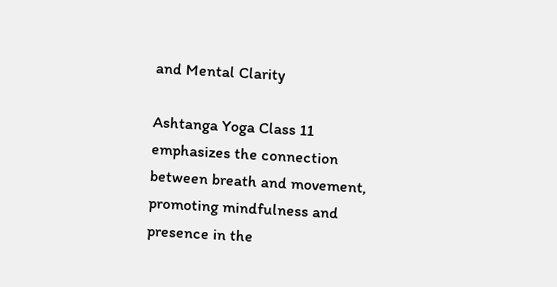and Mental Clarity

Ashtanga Yoga Class 11 emphasizes the connection between breath and movement, promoting mindfulness and presence in the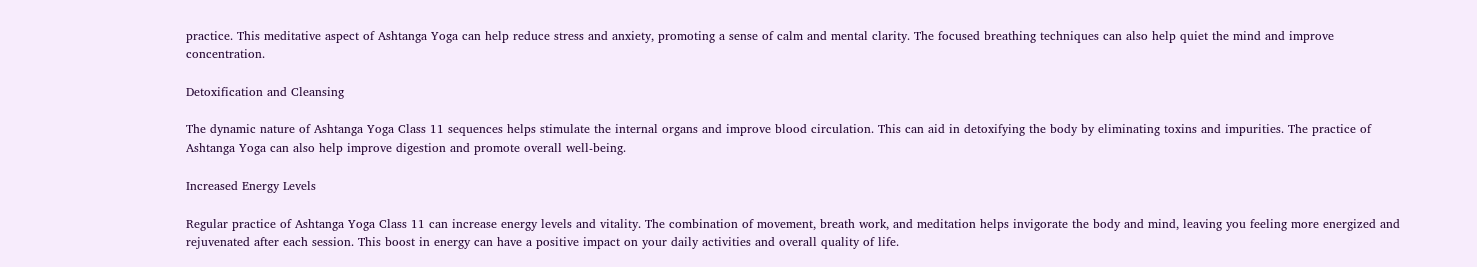practice. This meditative aspect of Ashtanga Yoga can help reduce stress and anxiety, promoting a sense of calm and mental clarity. The focused breathing techniques can also help quiet the mind and improve concentration.

Detoxification and Cleansing

The dynamic nature of Ashtanga Yoga Class 11 sequences helps stimulate the internal organs and improve blood circulation. This can aid in detoxifying the body by eliminating toxins and impurities. The practice of Ashtanga Yoga can also help improve digestion and promote overall well-being.

Increased Energy Levels

Regular practice of Ashtanga Yoga Class 11 can increase energy levels and vitality. The combination of movement, breath work, and meditation helps invigorate the body and mind, leaving you feeling more energized and rejuvenated after each session. This boost in energy can have a positive impact on your daily activities and overall quality of life.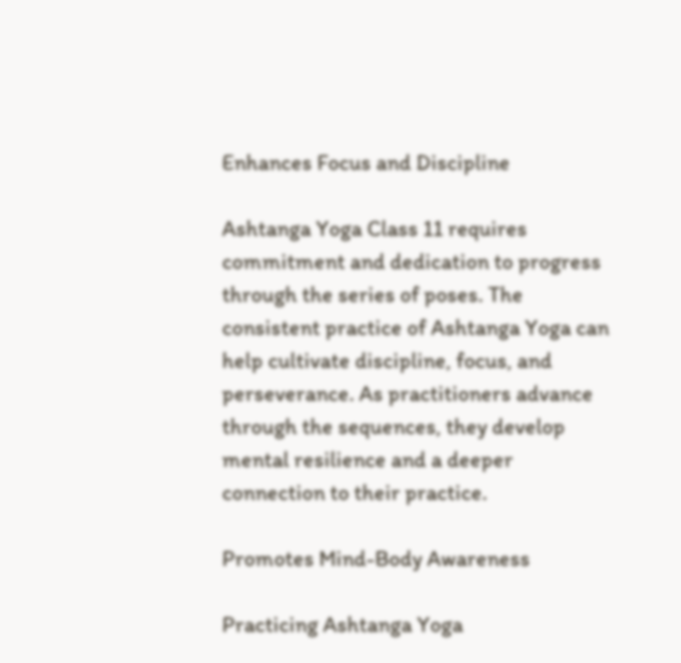Enhances Focus and Discipline

Ashtanga Yoga Class 11 requires commitment and dedication to progress through the series of poses. The consistent practice of Ashtanga Yoga can help cultivate discipline, focus, and perseverance. As practitioners advance through the sequences, they develop mental resilience and a deeper connection to their practice.

Promotes Mind-Body Awareness

Practicing Ashtanga Yoga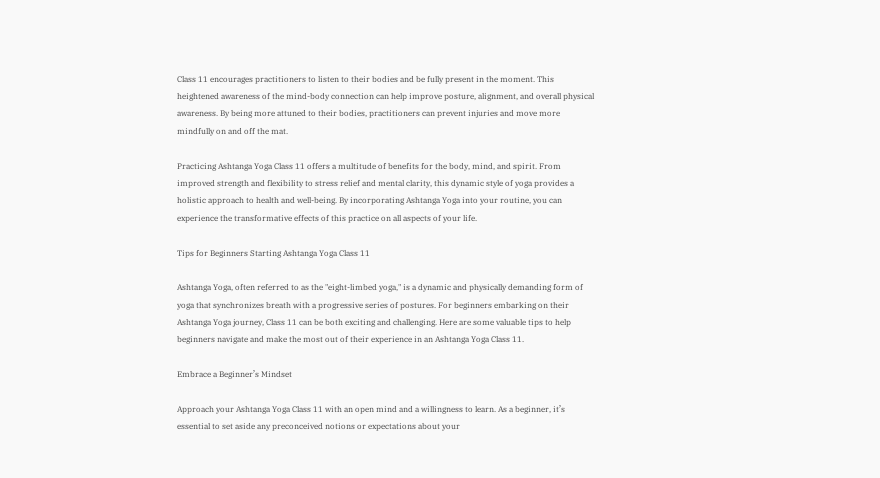Class 11 encourages practitioners to listen to their bodies and be fully present in the moment. This heightened awareness of the mind-body connection can help improve posture, alignment, and overall physical awareness. By being more attuned to their bodies, practitioners can prevent injuries and move more mindfully on and off the mat.

Practicing Ashtanga Yoga Class 11 offers a multitude of benefits for the body, mind, and spirit. From improved strength and flexibility to stress relief and mental clarity, this dynamic style of yoga provides a holistic approach to health and well-being. By incorporating Ashtanga Yoga into your routine, you can experience the transformative effects of this practice on all aspects of your life.

Tips for Beginners Starting Ashtanga Yoga Class 11

Ashtanga Yoga, often referred to as the "eight-limbed yoga," is a dynamic and physically demanding form of yoga that synchronizes breath with a progressive series of postures. For beginners embarking on their Ashtanga Yoga journey, Class 11 can be both exciting and challenging. Here are some valuable tips to help beginners navigate and make the most out of their experience in an Ashtanga Yoga Class 11.

Embrace a Beginner’s Mindset

Approach your Ashtanga Yoga Class 11 with an open mind and a willingness to learn. As a beginner, it’s essential to set aside any preconceived notions or expectations about your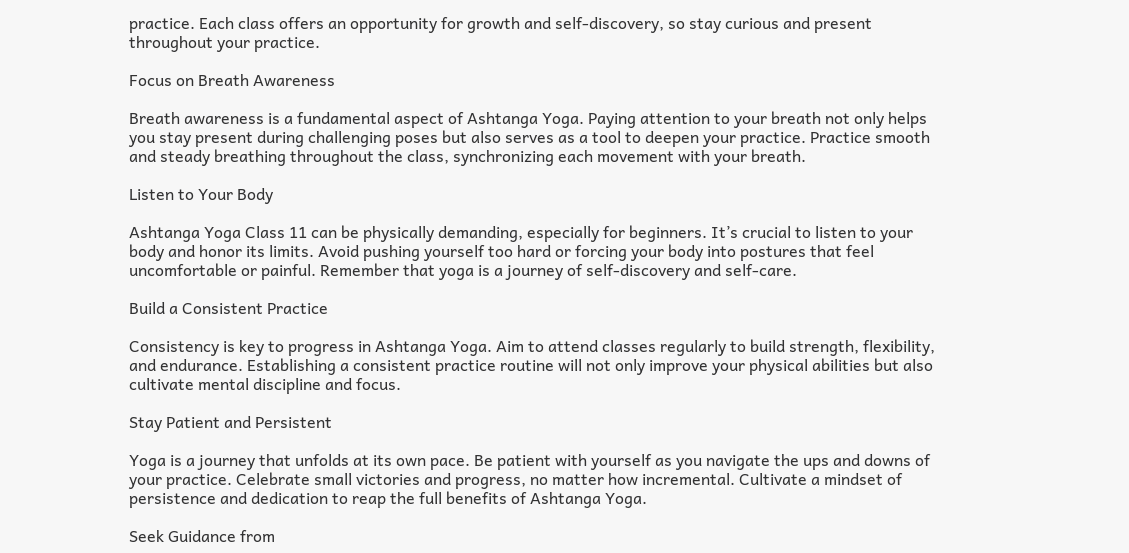practice. Each class offers an opportunity for growth and self-discovery, so stay curious and present throughout your practice.

Focus on Breath Awareness

Breath awareness is a fundamental aspect of Ashtanga Yoga. Paying attention to your breath not only helps you stay present during challenging poses but also serves as a tool to deepen your practice. Practice smooth and steady breathing throughout the class, synchronizing each movement with your breath.

Listen to Your Body

Ashtanga Yoga Class 11 can be physically demanding, especially for beginners. It’s crucial to listen to your body and honor its limits. Avoid pushing yourself too hard or forcing your body into postures that feel uncomfortable or painful. Remember that yoga is a journey of self-discovery and self-care.

Build a Consistent Practice

Consistency is key to progress in Ashtanga Yoga. Aim to attend classes regularly to build strength, flexibility, and endurance. Establishing a consistent practice routine will not only improve your physical abilities but also cultivate mental discipline and focus.

Stay Patient and Persistent

Yoga is a journey that unfolds at its own pace. Be patient with yourself as you navigate the ups and downs of your practice. Celebrate small victories and progress, no matter how incremental. Cultivate a mindset of persistence and dedication to reap the full benefits of Ashtanga Yoga.

Seek Guidance from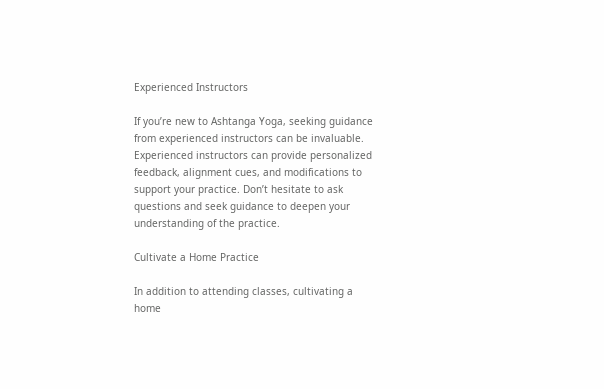Experienced Instructors

If you’re new to Ashtanga Yoga, seeking guidance from experienced instructors can be invaluable. Experienced instructors can provide personalized feedback, alignment cues, and modifications to support your practice. Don’t hesitate to ask questions and seek guidance to deepen your understanding of the practice.

Cultivate a Home Practice

In addition to attending classes, cultivating a home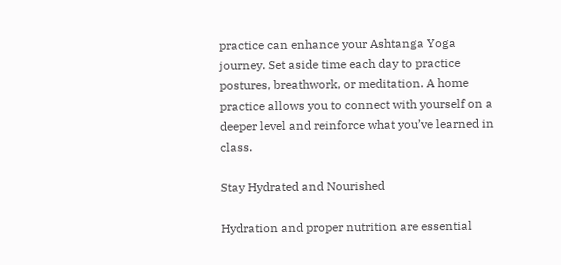practice can enhance your Ashtanga Yoga journey. Set aside time each day to practice postures, breathwork, or meditation. A home practice allows you to connect with yourself on a deeper level and reinforce what you’ve learned in class.

Stay Hydrated and Nourished

Hydration and proper nutrition are essential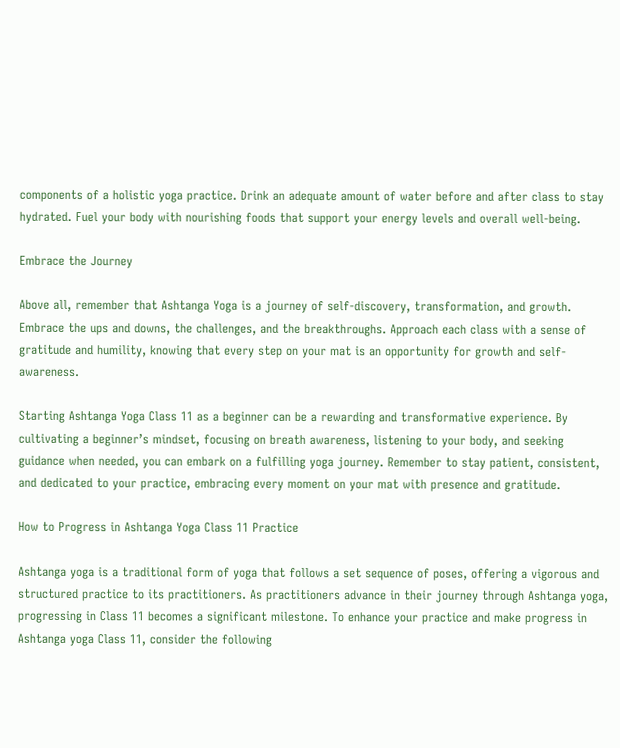components of a holistic yoga practice. Drink an adequate amount of water before and after class to stay hydrated. Fuel your body with nourishing foods that support your energy levels and overall well-being.

Embrace the Journey

Above all, remember that Ashtanga Yoga is a journey of self-discovery, transformation, and growth. Embrace the ups and downs, the challenges, and the breakthroughs. Approach each class with a sense of gratitude and humility, knowing that every step on your mat is an opportunity for growth and self-awareness.

Starting Ashtanga Yoga Class 11 as a beginner can be a rewarding and transformative experience. By cultivating a beginner’s mindset, focusing on breath awareness, listening to your body, and seeking guidance when needed, you can embark on a fulfilling yoga journey. Remember to stay patient, consistent, and dedicated to your practice, embracing every moment on your mat with presence and gratitude.

How to Progress in Ashtanga Yoga Class 11 Practice

Ashtanga yoga is a traditional form of yoga that follows a set sequence of poses, offering a vigorous and structured practice to its practitioners. As practitioners advance in their journey through Ashtanga yoga, progressing in Class 11 becomes a significant milestone. To enhance your practice and make progress in Ashtanga yoga Class 11, consider the following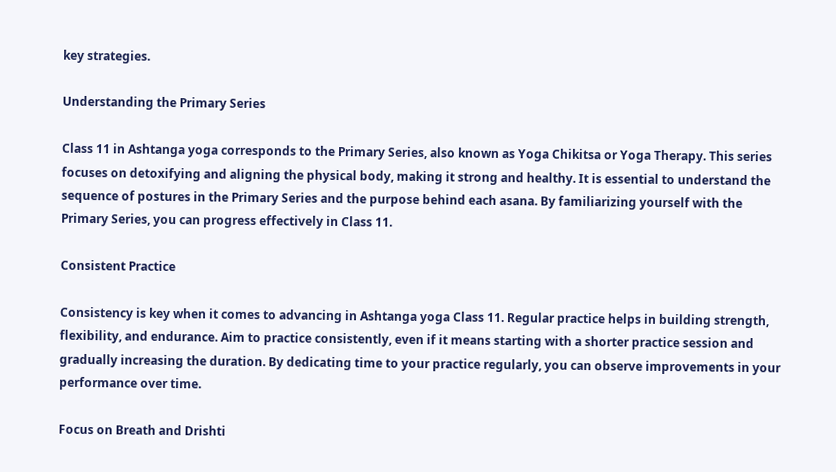key strategies.

Understanding the Primary Series

Class 11 in Ashtanga yoga corresponds to the Primary Series, also known as Yoga Chikitsa or Yoga Therapy. This series focuses on detoxifying and aligning the physical body, making it strong and healthy. It is essential to understand the sequence of postures in the Primary Series and the purpose behind each asana. By familiarizing yourself with the Primary Series, you can progress effectively in Class 11.

Consistent Practice

Consistency is key when it comes to advancing in Ashtanga yoga Class 11. Regular practice helps in building strength, flexibility, and endurance. Aim to practice consistently, even if it means starting with a shorter practice session and gradually increasing the duration. By dedicating time to your practice regularly, you can observe improvements in your performance over time.

Focus on Breath and Drishti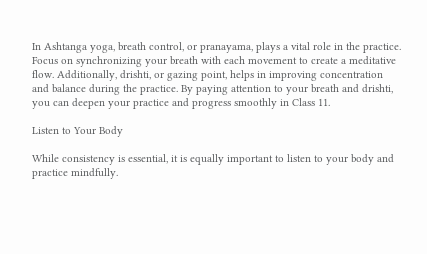In Ashtanga yoga, breath control, or pranayama, plays a vital role in the practice. Focus on synchronizing your breath with each movement to create a meditative flow. Additionally, drishti, or gazing point, helps in improving concentration and balance during the practice. By paying attention to your breath and drishti, you can deepen your practice and progress smoothly in Class 11.

Listen to Your Body

While consistency is essential, it is equally important to listen to your body and practice mindfully.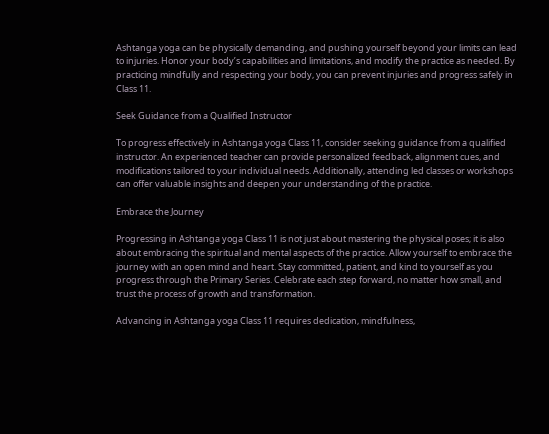Ashtanga yoga can be physically demanding, and pushing yourself beyond your limits can lead to injuries. Honor your body’s capabilities and limitations, and modify the practice as needed. By practicing mindfully and respecting your body, you can prevent injuries and progress safely in Class 11.

Seek Guidance from a Qualified Instructor

To progress effectively in Ashtanga yoga Class 11, consider seeking guidance from a qualified instructor. An experienced teacher can provide personalized feedback, alignment cues, and modifications tailored to your individual needs. Additionally, attending led classes or workshops can offer valuable insights and deepen your understanding of the practice.

Embrace the Journey

Progressing in Ashtanga yoga Class 11 is not just about mastering the physical poses; it is also about embracing the spiritual and mental aspects of the practice. Allow yourself to embrace the journey with an open mind and heart. Stay committed, patient, and kind to yourself as you progress through the Primary Series. Celebrate each step forward, no matter how small, and trust the process of growth and transformation.

Advancing in Ashtanga yoga Class 11 requires dedication, mindfulness,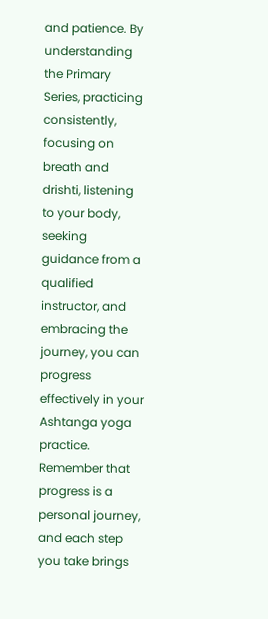and patience. By understanding the Primary Series, practicing consistently, focusing on breath and drishti, listening to your body, seeking guidance from a qualified instructor, and embracing the journey, you can progress effectively in your Ashtanga yoga practice. Remember that progress is a personal journey, and each step you take brings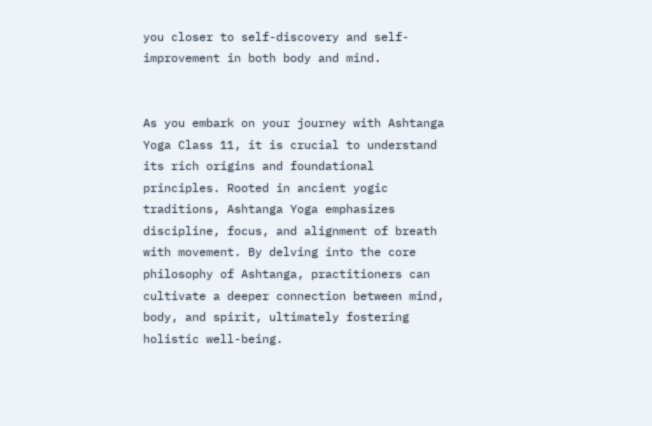you closer to self-discovery and self-improvement in both body and mind.


As you embark on your journey with Ashtanga Yoga Class 11, it is crucial to understand its rich origins and foundational principles. Rooted in ancient yogic traditions, Ashtanga Yoga emphasizes discipline, focus, and alignment of breath with movement. By delving into the core philosophy of Ashtanga, practitioners can cultivate a deeper connection between mind, body, and spirit, ultimately fostering holistic well-being.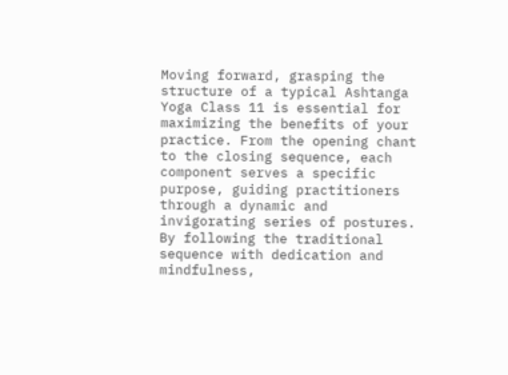Moving forward, grasping the structure of a typical Ashtanga Yoga Class 11 is essential for maximizing the benefits of your practice. From the opening chant to the closing sequence, each component serves a specific purpose, guiding practitioners through a dynamic and invigorating series of postures. By following the traditional sequence with dedication and mindfulness,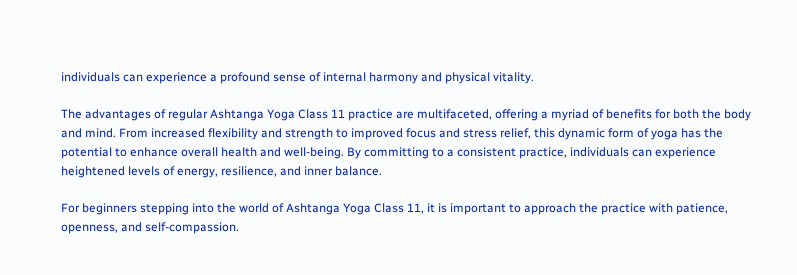individuals can experience a profound sense of internal harmony and physical vitality.

The advantages of regular Ashtanga Yoga Class 11 practice are multifaceted, offering a myriad of benefits for both the body and mind. From increased flexibility and strength to improved focus and stress relief, this dynamic form of yoga has the potential to enhance overall health and well-being. By committing to a consistent practice, individuals can experience heightened levels of energy, resilience, and inner balance.

For beginners stepping into the world of Ashtanga Yoga Class 11, it is important to approach the practice with patience, openness, and self-compassion.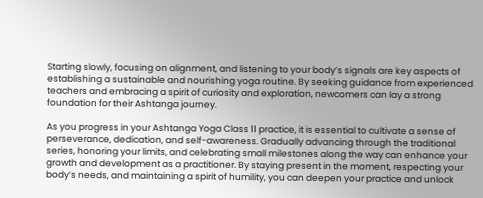Starting slowly, focusing on alignment, and listening to your body’s signals are key aspects of establishing a sustainable and nourishing yoga routine. By seeking guidance from experienced teachers and embracing a spirit of curiosity and exploration, newcomers can lay a strong foundation for their Ashtanga journey.

As you progress in your Ashtanga Yoga Class 11 practice, it is essential to cultivate a sense of perseverance, dedication, and self-awareness. Gradually advancing through the traditional series, honoring your limits, and celebrating small milestones along the way can enhance your growth and development as a practitioner. By staying present in the moment, respecting your body’s needs, and maintaining a spirit of humility, you can deepen your practice and unlock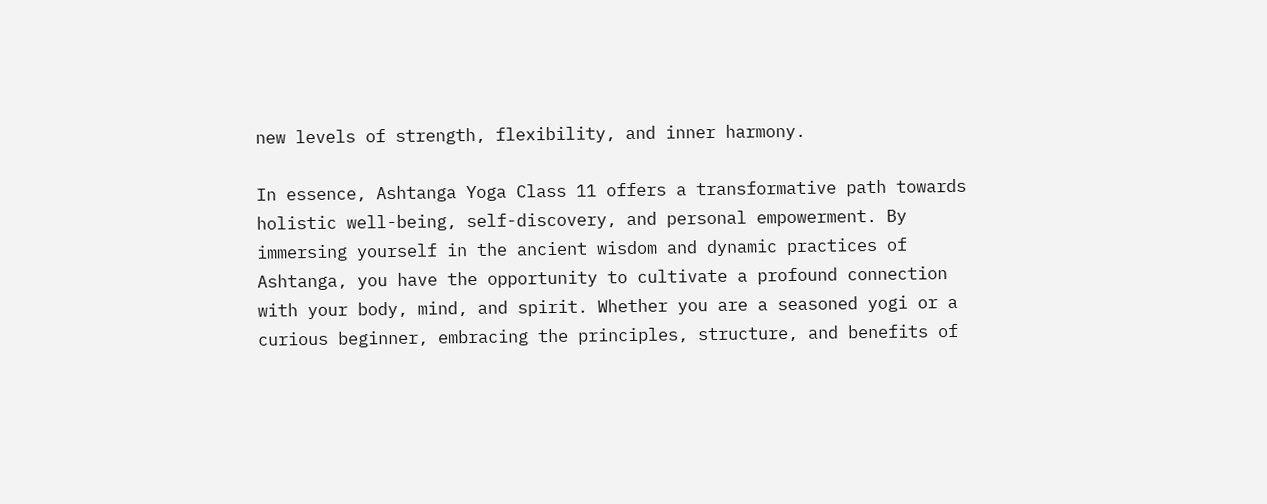new levels of strength, flexibility, and inner harmony.

In essence, Ashtanga Yoga Class 11 offers a transformative path towards holistic well-being, self-discovery, and personal empowerment. By immersing yourself in the ancient wisdom and dynamic practices of Ashtanga, you have the opportunity to cultivate a profound connection with your body, mind, and spirit. Whether you are a seasoned yogi or a curious beginner, embracing the principles, structure, and benefits of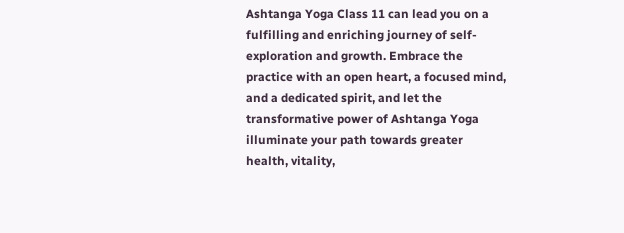Ashtanga Yoga Class 11 can lead you on a fulfilling and enriching journey of self-exploration and growth. Embrace the practice with an open heart, a focused mind, and a dedicated spirit, and let the transformative power of Ashtanga Yoga illuminate your path towards greater health, vitality,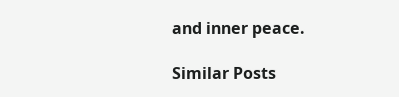and inner peace.

Similar Posts